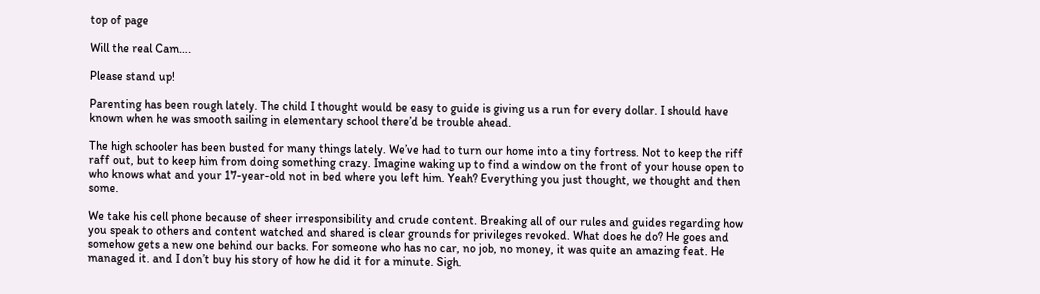top of page

Will the real Cam….

Please stand up!

Parenting has been rough lately. The child I thought would be easy to guide is giving us a run for every dollar. I should have known when he was smooth sailing in elementary school there’d be trouble ahead.

The high schooler has been busted for many things lately. We’ve had to turn our home into a tiny fortress. Not to keep the riff raff out, but to keep him from doing something crazy. Imagine waking up to find a window on the front of your house open to who knows what and your 17-year-old not in bed where you left him. Yeah? Everything you just thought, we thought and then some.

We take his cell phone because of sheer irresponsibility and crude content. Breaking all of our rules and guides regarding how you speak to others and content watched and shared is clear grounds for privileges revoked. What does he do? He goes and somehow gets a new one behind our backs. For someone who has no car, no job, no money, it was quite an amazing feat. He managed it. and I don’t buy his story of how he did it for a minute. Sigh.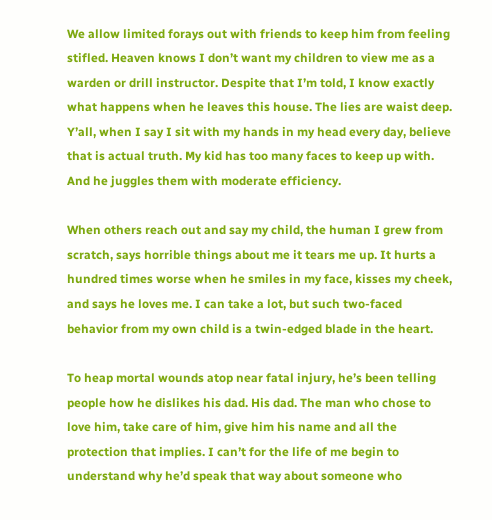We allow limited forays out with friends to keep him from feeling stifled. Heaven knows I don’t want my children to view me as a warden or drill instructor. Despite that I’m told, I know exactly what happens when he leaves this house. The lies are waist deep. Y’all, when I say I sit with my hands in my head every day, believe that is actual truth. My kid has too many faces to keep up with. And he juggles them with moderate efficiency.

When others reach out and say my child, the human I grew from scratch, says horrible things about me it tears me up. It hurts a hundred times worse when he smiles in my face, kisses my cheek, and says he loves me. I can take a lot, but such two-faced behavior from my own child is a twin-edged blade in the heart.

To heap mortal wounds atop near fatal injury, he’s been telling people how he dislikes his dad. His dad. The man who chose to love him, take care of him, give him his name and all the protection that implies. I can’t for the life of me begin to understand why he’d speak that way about someone who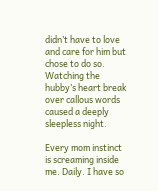didn’t have to love and care for him but chose to do so. Watching the hubby’s heart break over callous words caused a deeply sleepless night.

Every mom instinct is screaming inside me. Daily. I have so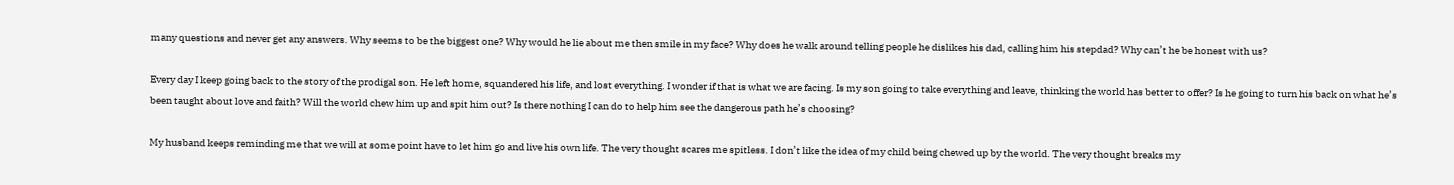many questions and never get any answers. Why seems to be the biggest one? Why would he lie about me then smile in my face? Why does he walk around telling people he dislikes his dad, calling him his stepdad? Why can’t he be honest with us?

Every day I keep going back to the story of the prodigal son. He left home, squandered his life, and lost everything. I wonder if that is what we are facing. Is my son going to take everything and leave, thinking the world has better to offer? Is he going to turn his back on what he’s been taught about love and faith? Will the world chew him up and spit him out? Is there nothing I can do to help him see the dangerous path he’s choosing?

My husband keeps reminding me that we will at some point have to let him go and live his own life. The very thought scares me spitless. I don’t like the idea of my child being chewed up by the world. The very thought breaks my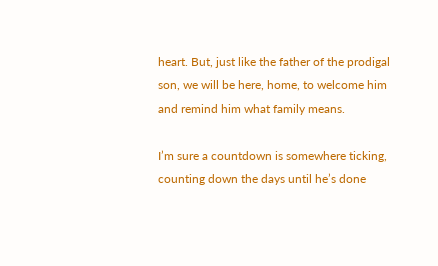heart. But, just like the father of the prodigal son, we will be here, home, to welcome him and remind him what family means.

I’m sure a countdown is somewhere ticking, counting down the days until he’s done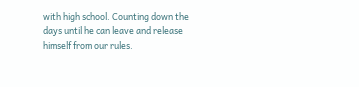with high school. Counting down the days until he can leave and release himself from our rules.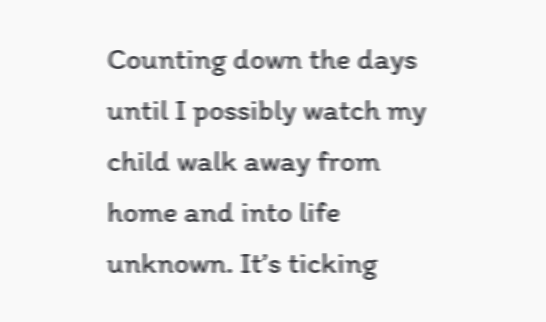Counting down the days until I possibly watch my child walk away from home and into life unknown. It’s ticking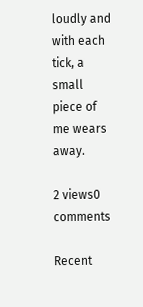loudly and with each tick, a small piece of me wears away.

2 views0 comments

Recent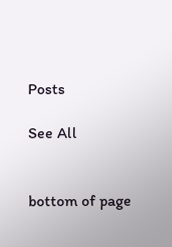Posts

See All


bottom of page